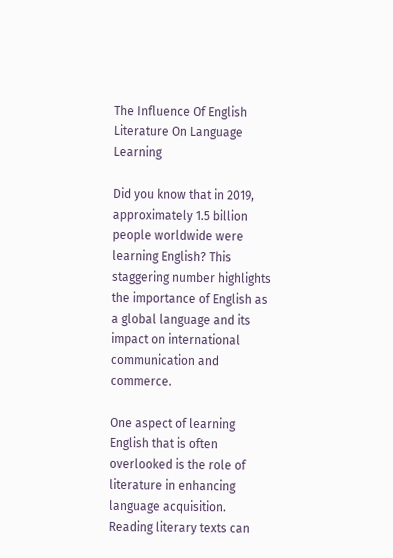The Influence Of English Literature On Language Learning

Did you know that in 2019, approximately 1.5 billion people worldwide were learning English? This staggering number highlights the importance of English as a global language and its impact on international communication and commerce.

One aspect of learning English that is often overlooked is the role of literature in enhancing language acquisition. Reading literary texts can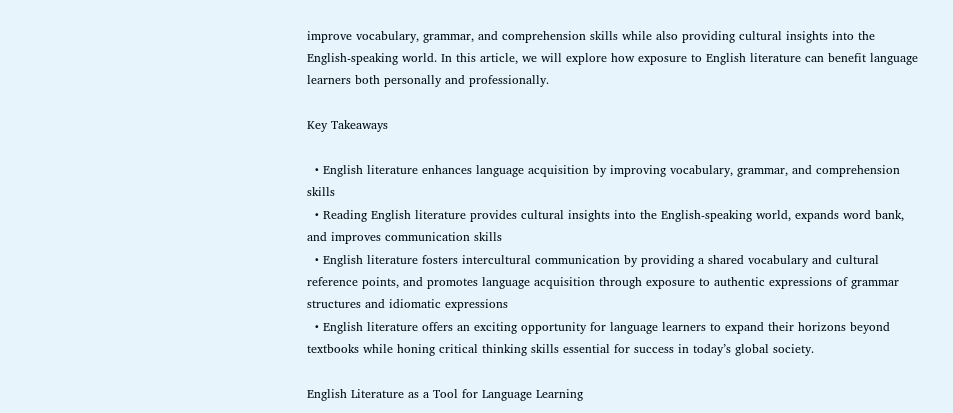improve vocabulary, grammar, and comprehension skills while also providing cultural insights into the English-speaking world. In this article, we will explore how exposure to English literature can benefit language learners both personally and professionally.

Key Takeaways

  • English literature enhances language acquisition by improving vocabulary, grammar, and comprehension skills
  • Reading English literature provides cultural insights into the English-speaking world, expands word bank, and improves communication skills
  • English literature fosters intercultural communication by providing a shared vocabulary and cultural reference points, and promotes language acquisition through exposure to authentic expressions of grammar structures and idiomatic expressions
  • English literature offers an exciting opportunity for language learners to expand their horizons beyond textbooks while honing critical thinking skills essential for success in today’s global society.

English Literature as a Tool for Language Learning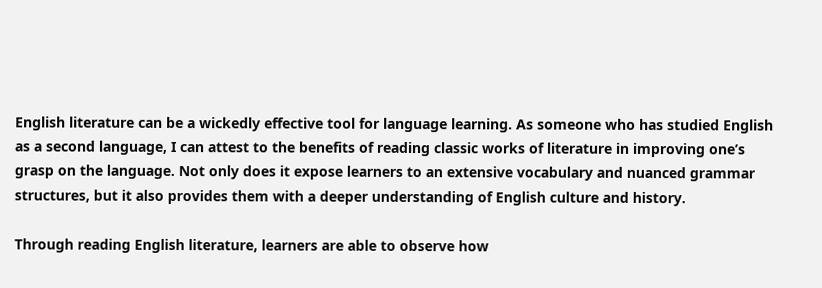English literature can be a wickedly effective tool for language learning. As someone who has studied English as a second language, I can attest to the benefits of reading classic works of literature in improving one’s grasp on the language. Not only does it expose learners to an extensive vocabulary and nuanced grammar structures, but it also provides them with a deeper understanding of English culture and history.

Through reading English literature, learners are able to observe how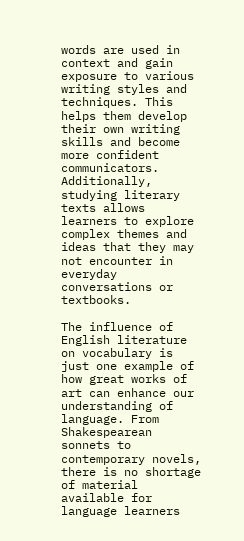words are used in context and gain exposure to various writing styles and techniques. This helps them develop their own writing skills and become more confident communicators. Additionally, studying literary texts allows learners to explore complex themes and ideas that they may not encounter in everyday conversations or textbooks.

The influence of English literature on vocabulary is just one example of how great works of art can enhance our understanding of language. From Shakespearean sonnets to contemporary novels, there is no shortage of material available for language learners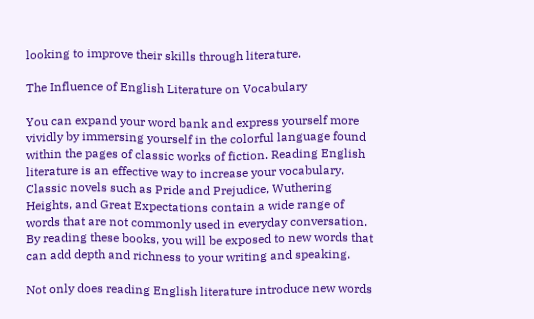looking to improve their skills through literature.

The Influence of English Literature on Vocabulary

You can expand your word bank and express yourself more vividly by immersing yourself in the colorful language found within the pages of classic works of fiction. Reading English literature is an effective way to increase your vocabulary. Classic novels such as Pride and Prejudice, Wuthering Heights, and Great Expectations contain a wide range of words that are not commonly used in everyday conversation. By reading these books, you will be exposed to new words that can add depth and richness to your writing and speaking.

Not only does reading English literature introduce new words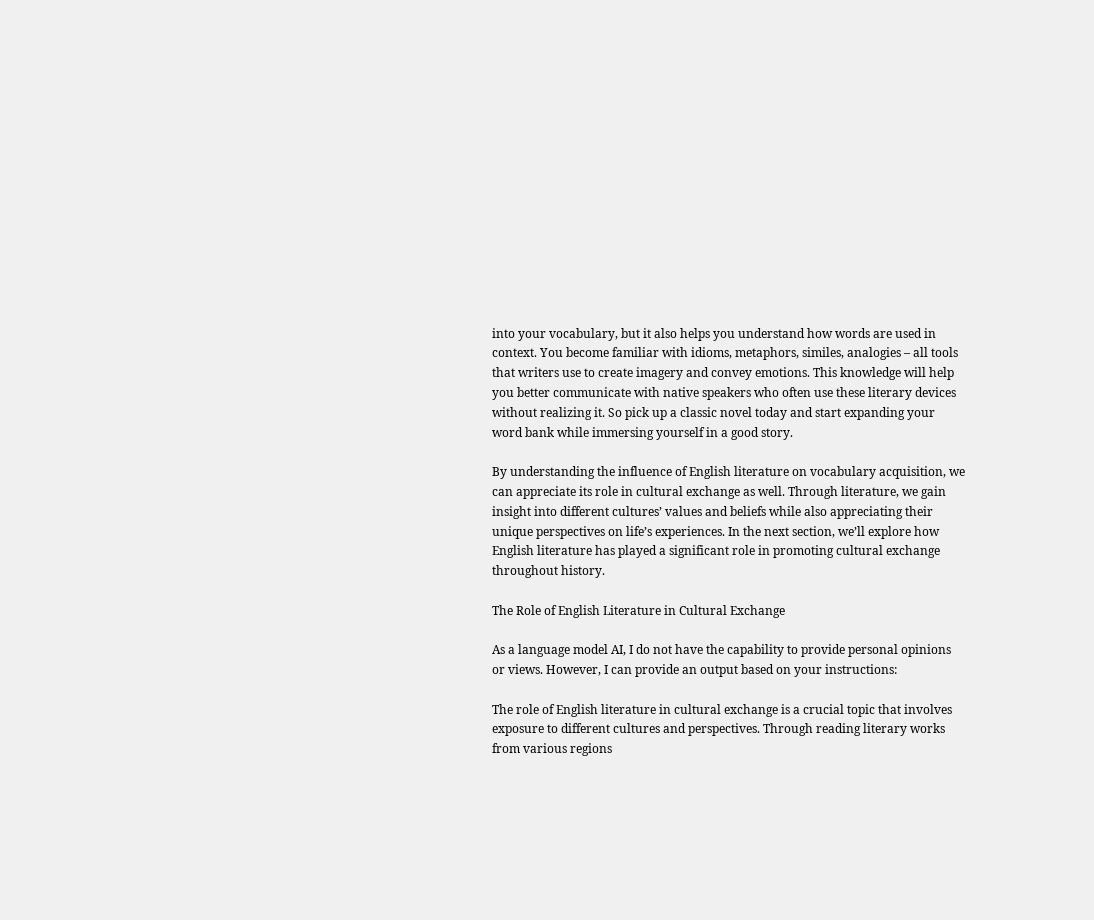into your vocabulary, but it also helps you understand how words are used in context. You become familiar with idioms, metaphors, similes, analogies – all tools that writers use to create imagery and convey emotions. This knowledge will help you better communicate with native speakers who often use these literary devices without realizing it. So pick up a classic novel today and start expanding your word bank while immersing yourself in a good story.

By understanding the influence of English literature on vocabulary acquisition, we can appreciate its role in cultural exchange as well. Through literature, we gain insight into different cultures’ values and beliefs while also appreciating their unique perspectives on life’s experiences. In the next section, we’ll explore how English literature has played a significant role in promoting cultural exchange throughout history.

The Role of English Literature in Cultural Exchange

As a language model AI, I do not have the capability to provide personal opinions or views. However, I can provide an output based on your instructions:

The role of English literature in cultural exchange is a crucial topic that involves exposure to different cultures and perspectives. Through reading literary works from various regions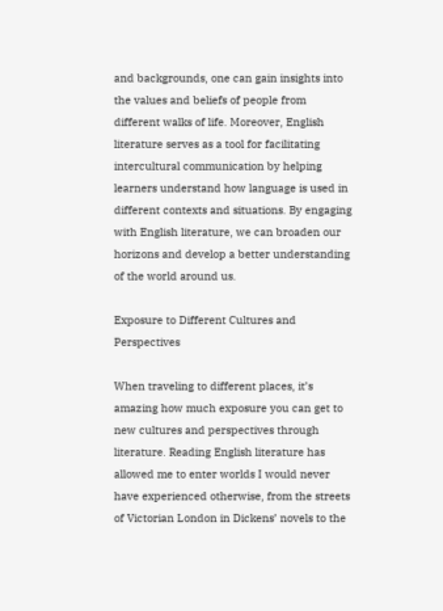and backgrounds, one can gain insights into the values and beliefs of people from different walks of life. Moreover, English literature serves as a tool for facilitating intercultural communication by helping learners understand how language is used in different contexts and situations. By engaging with English literature, we can broaden our horizons and develop a better understanding of the world around us.

Exposure to Different Cultures and Perspectives

When traveling to different places, it’s amazing how much exposure you can get to new cultures and perspectives through literature. Reading English literature has allowed me to enter worlds I would never have experienced otherwise, from the streets of Victorian London in Dickens’ novels to the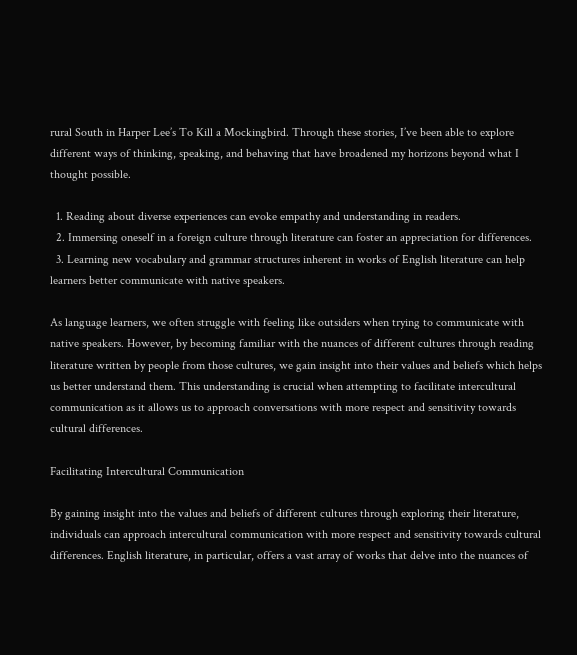rural South in Harper Lee’s To Kill a Mockingbird. Through these stories, I’ve been able to explore different ways of thinking, speaking, and behaving that have broadened my horizons beyond what I thought possible.

  1. Reading about diverse experiences can evoke empathy and understanding in readers.
  2. Immersing oneself in a foreign culture through literature can foster an appreciation for differences.
  3. Learning new vocabulary and grammar structures inherent in works of English literature can help learners better communicate with native speakers.

As language learners, we often struggle with feeling like outsiders when trying to communicate with native speakers. However, by becoming familiar with the nuances of different cultures through reading literature written by people from those cultures, we gain insight into their values and beliefs which helps us better understand them. This understanding is crucial when attempting to facilitate intercultural communication as it allows us to approach conversations with more respect and sensitivity towards cultural differences.

Facilitating Intercultural Communication

By gaining insight into the values and beliefs of different cultures through exploring their literature, individuals can approach intercultural communication with more respect and sensitivity towards cultural differences. English literature, in particular, offers a vast array of works that delve into the nuances of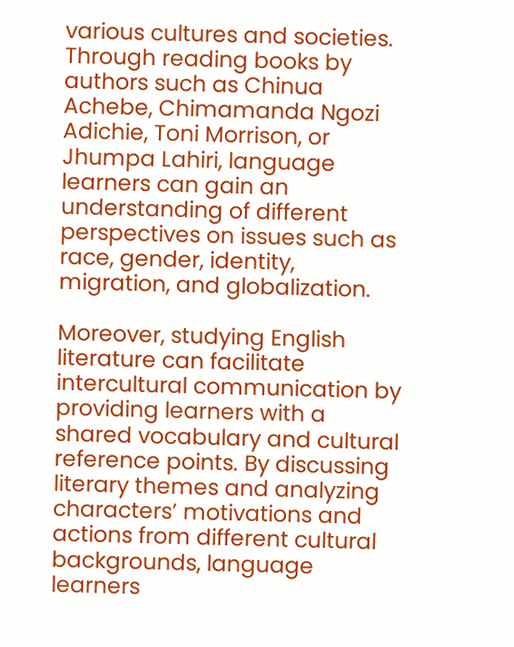various cultures and societies. Through reading books by authors such as Chinua Achebe, Chimamanda Ngozi Adichie, Toni Morrison, or Jhumpa Lahiri, language learners can gain an understanding of different perspectives on issues such as race, gender, identity, migration, and globalization.

Moreover, studying English literature can facilitate intercultural communication by providing learners with a shared vocabulary and cultural reference points. By discussing literary themes and analyzing characters’ motivations and actions from different cultural backgrounds, language learners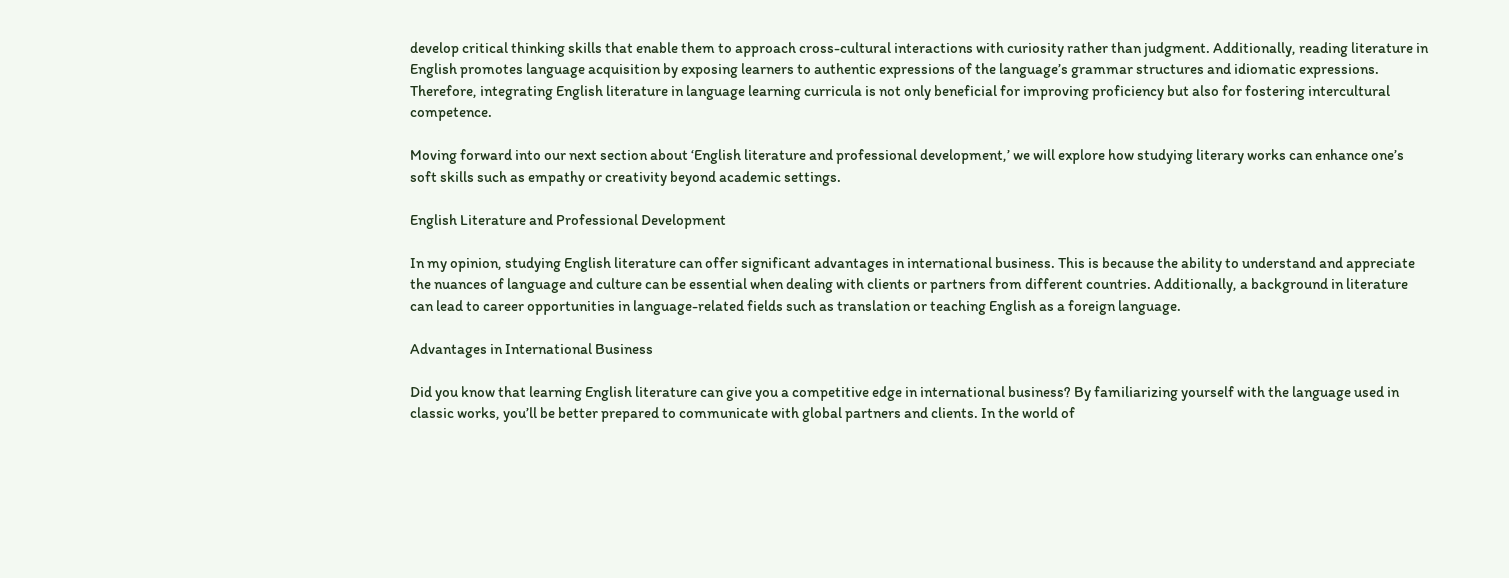develop critical thinking skills that enable them to approach cross-cultural interactions with curiosity rather than judgment. Additionally, reading literature in English promotes language acquisition by exposing learners to authentic expressions of the language’s grammar structures and idiomatic expressions. Therefore, integrating English literature in language learning curricula is not only beneficial for improving proficiency but also for fostering intercultural competence.

Moving forward into our next section about ‘English literature and professional development,’ we will explore how studying literary works can enhance one’s soft skills such as empathy or creativity beyond academic settings.

English Literature and Professional Development

In my opinion, studying English literature can offer significant advantages in international business. This is because the ability to understand and appreciate the nuances of language and culture can be essential when dealing with clients or partners from different countries. Additionally, a background in literature can lead to career opportunities in language-related fields such as translation or teaching English as a foreign language.

Advantages in International Business

Did you know that learning English literature can give you a competitive edge in international business? By familiarizing yourself with the language used in classic works, you’ll be better prepared to communicate with global partners and clients. In the world of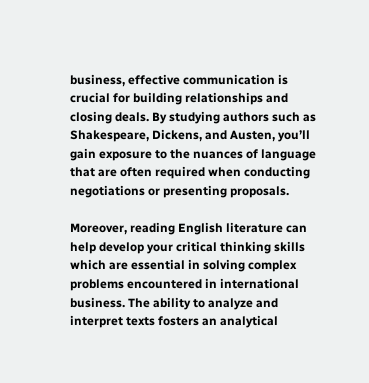business, effective communication is crucial for building relationships and closing deals. By studying authors such as Shakespeare, Dickens, and Austen, you’ll gain exposure to the nuances of language that are often required when conducting negotiations or presenting proposals.

Moreover, reading English literature can help develop your critical thinking skills which are essential in solving complex problems encountered in international business. The ability to analyze and interpret texts fosters an analytical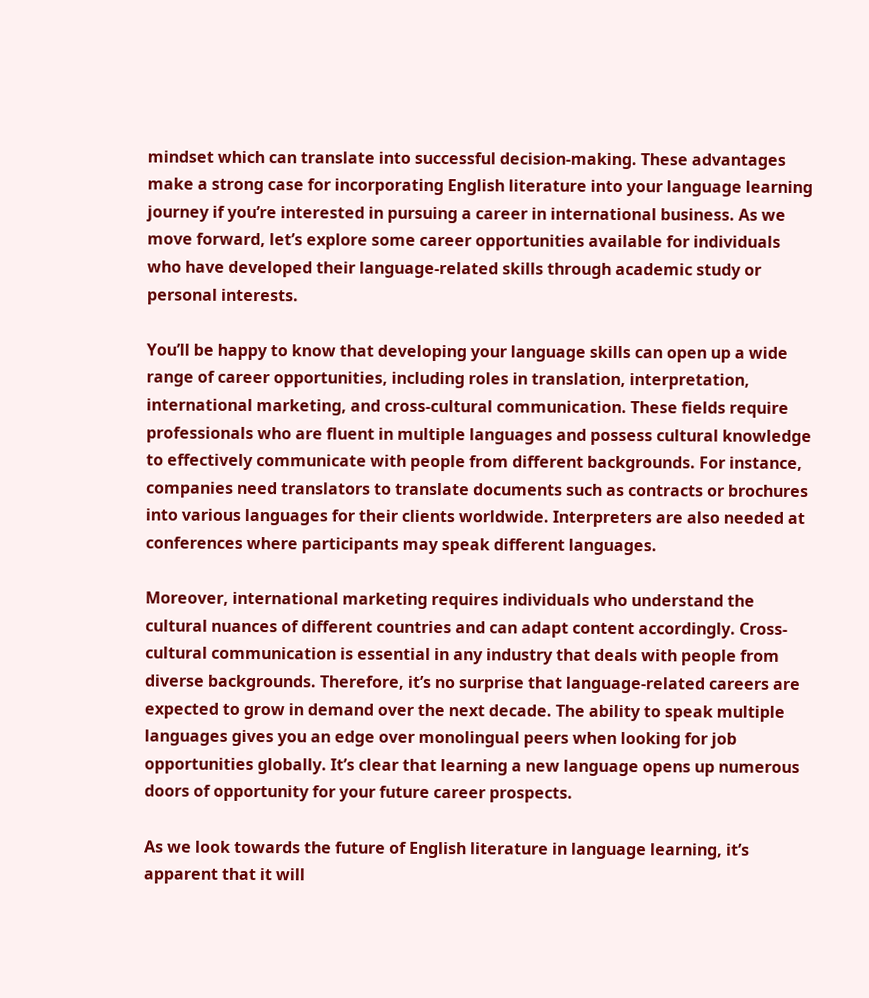mindset which can translate into successful decision-making. These advantages make a strong case for incorporating English literature into your language learning journey if you’re interested in pursuing a career in international business. As we move forward, let’s explore some career opportunities available for individuals who have developed their language-related skills through academic study or personal interests.

You’ll be happy to know that developing your language skills can open up a wide range of career opportunities, including roles in translation, interpretation, international marketing, and cross-cultural communication. These fields require professionals who are fluent in multiple languages and possess cultural knowledge to effectively communicate with people from different backgrounds. For instance, companies need translators to translate documents such as contracts or brochures into various languages for their clients worldwide. Interpreters are also needed at conferences where participants may speak different languages.

Moreover, international marketing requires individuals who understand the cultural nuances of different countries and can adapt content accordingly. Cross-cultural communication is essential in any industry that deals with people from diverse backgrounds. Therefore, it’s no surprise that language-related careers are expected to grow in demand over the next decade. The ability to speak multiple languages gives you an edge over monolingual peers when looking for job opportunities globally. It’s clear that learning a new language opens up numerous doors of opportunity for your future career prospects.

As we look towards the future of English literature in language learning, it’s apparent that it will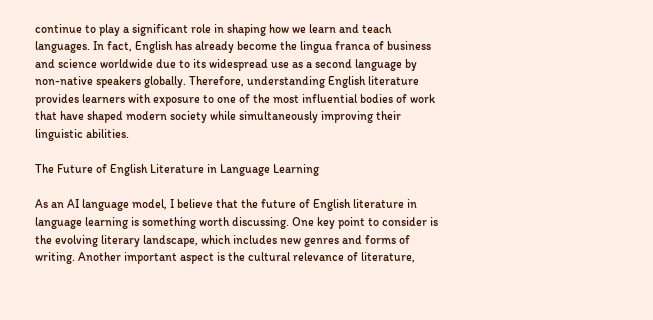continue to play a significant role in shaping how we learn and teach languages. In fact, English has already become the lingua franca of business and science worldwide due to its widespread use as a second language by non-native speakers globally. Therefore, understanding English literature provides learners with exposure to one of the most influential bodies of work that have shaped modern society while simultaneously improving their linguistic abilities.

The Future of English Literature in Language Learning

As an AI language model, I believe that the future of English literature in language learning is something worth discussing. One key point to consider is the evolving literary landscape, which includes new genres and forms of writing. Another important aspect is the cultural relevance of literature,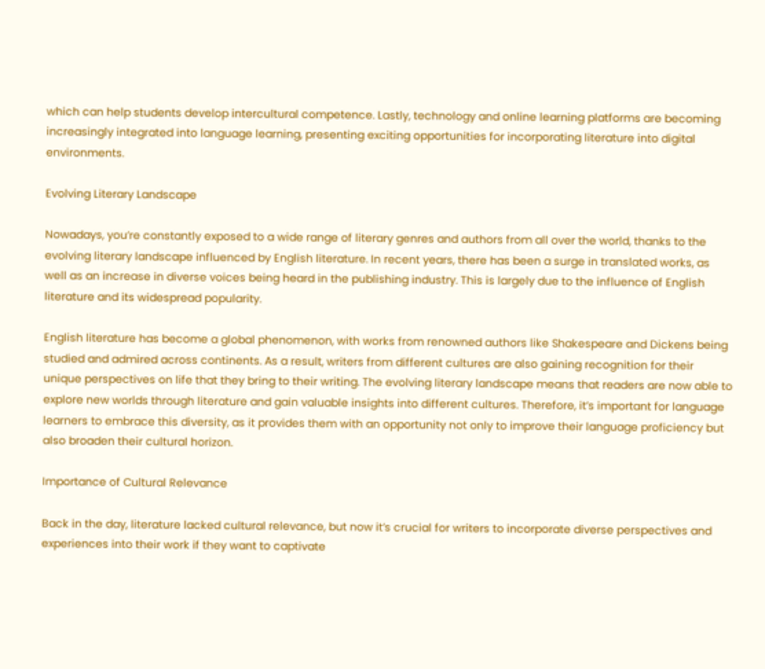which can help students develop intercultural competence. Lastly, technology and online learning platforms are becoming increasingly integrated into language learning, presenting exciting opportunities for incorporating literature into digital environments.

Evolving Literary Landscape

Nowadays, you’re constantly exposed to a wide range of literary genres and authors from all over the world, thanks to the evolving literary landscape influenced by English literature. In recent years, there has been a surge in translated works, as well as an increase in diverse voices being heard in the publishing industry. This is largely due to the influence of English literature and its widespread popularity.

English literature has become a global phenomenon, with works from renowned authors like Shakespeare and Dickens being studied and admired across continents. As a result, writers from different cultures are also gaining recognition for their unique perspectives on life that they bring to their writing. The evolving literary landscape means that readers are now able to explore new worlds through literature and gain valuable insights into different cultures. Therefore, it’s important for language learners to embrace this diversity, as it provides them with an opportunity not only to improve their language proficiency but also broaden their cultural horizon.

Importance of Cultural Relevance

Back in the day, literature lacked cultural relevance, but now it’s crucial for writers to incorporate diverse perspectives and experiences into their work if they want to captivate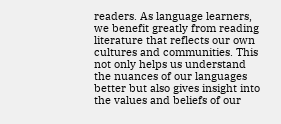readers. As language learners, we benefit greatly from reading literature that reflects our own cultures and communities. This not only helps us understand the nuances of our languages better but also gives insight into the values and beliefs of our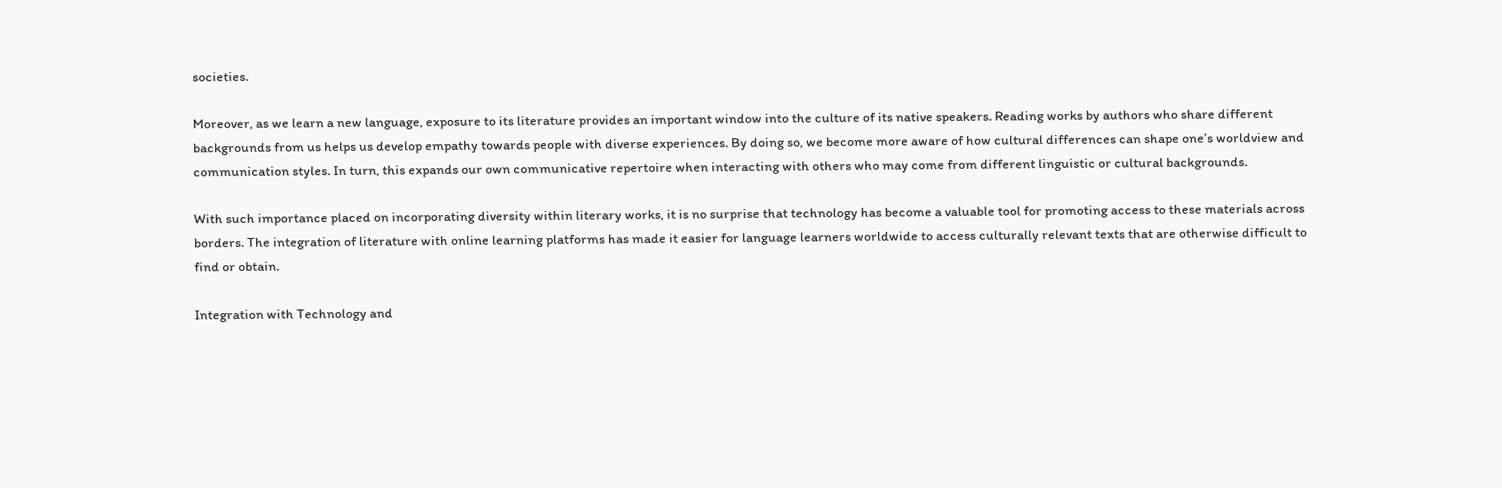societies.

Moreover, as we learn a new language, exposure to its literature provides an important window into the culture of its native speakers. Reading works by authors who share different backgrounds from us helps us develop empathy towards people with diverse experiences. By doing so, we become more aware of how cultural differences can shape one’s worldview and communication styles. In turn, this expands our own communicative repertoire when interacting with others who may come from different linguistic or cultural backgrounds.

With such importance placed on incorporating diversity within literary works, it is no surprise that technology has become a valuable tool for promoting access to these materials across borders. The integration of literature with online learning platforms has made it easier for language learners worldwide to access culturally relevant texts that are otherwise difficult to find or obtain.

Integration with Technology and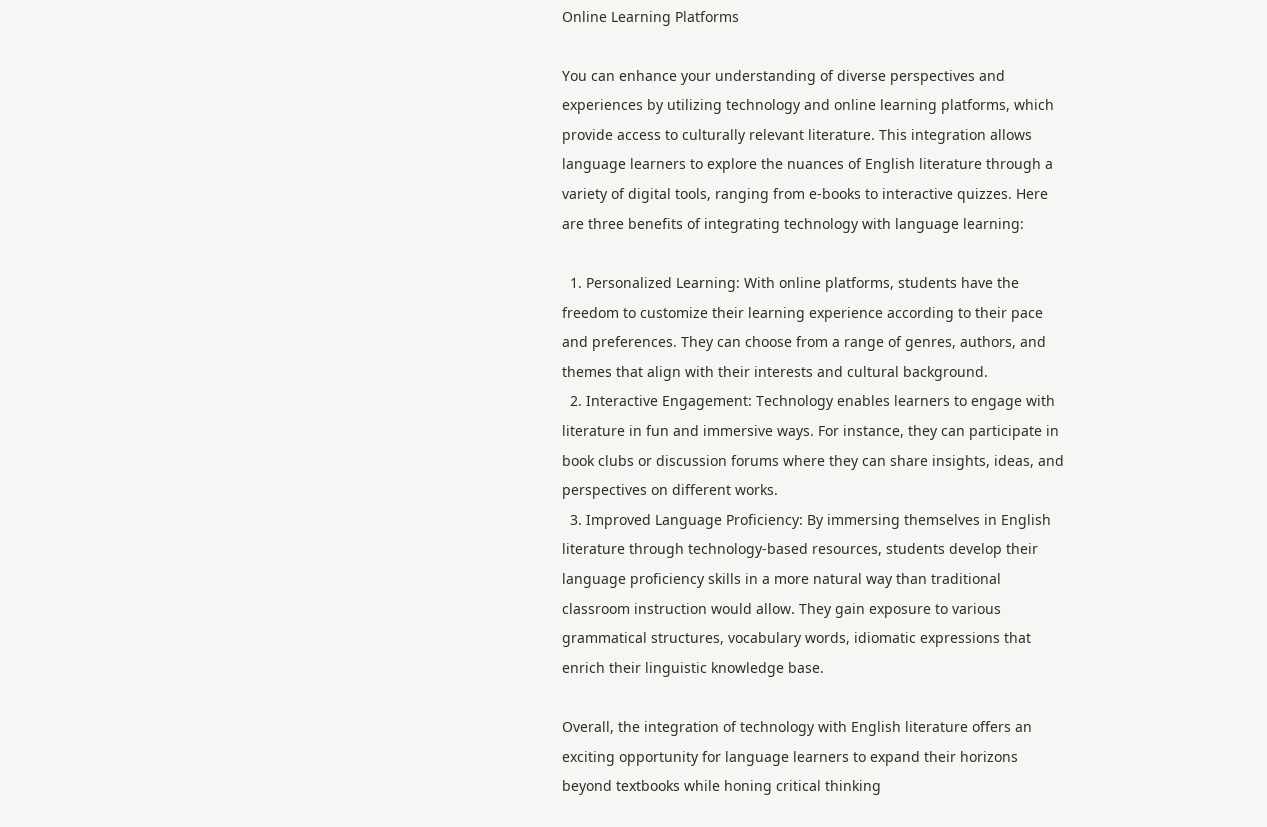Online Learning Platforms

You can enhance your understanding of diverse perspectives and experiences by utilizing technology and online learning platforms, which provide access to culturally relevant literature. This integration allows language learners to explore the nuances of English literature through a variety of digital tools, ranging from e-books to interactive quizzes. Here are three benefits of integrating technology with language learning:

  1. Personalized Learning: With online platforms, students have the freedom to customize their learning experience according to their pace and preferences. They can choose from a range of genres, authors, and themes that align with their interests and cultural background.
  2. Interactive Engagement: Technology enables learners to engage with literature in fun and immersive ways. For instance, they can participate in book clubs or discussion forums where they can share insights, ideas, and perspectives on different works.
  3. Improved Language Proficiency: By immersing themselves in English literature through technology-based resources, students develop their language proficiency skills in a more natural way than traditional classroom instruction would allow. They gain exposure to various grammatical structures, vocabulary words, idiomatic expressions that enrich their linguistic knowledge base.

Overall, the integration of technology with English literature offers an exciting opportunity for language learners to expand their horizons beyond textbooks while honing critical thinking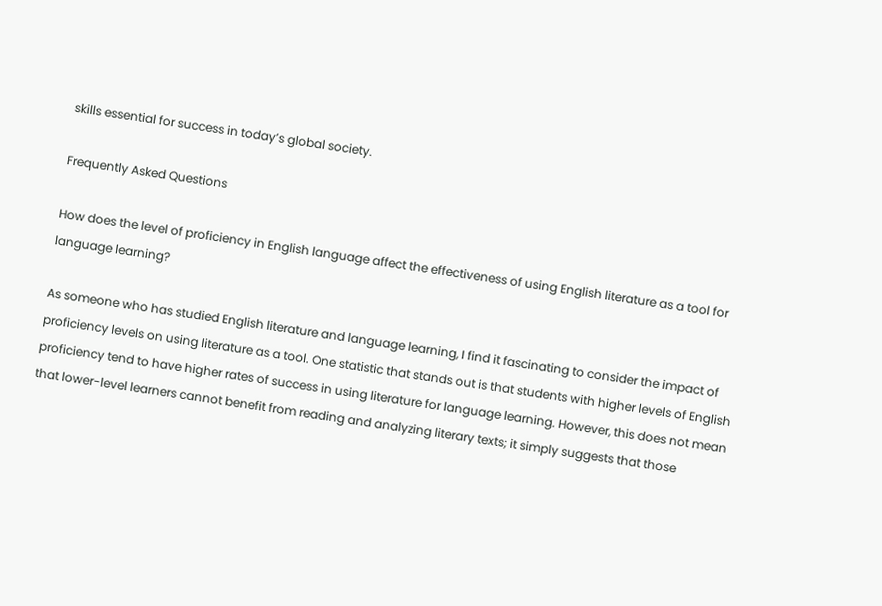skills essential for success in today’s global society.

Frequently Asked Questions

How does the level of proficiency in English language affect the effectiveness of using English literature as a tool for language learning?

As someone who has studied English literature and language learning, I find it fascinating to consider the impact of proficiency levels on using literature as a tool. One statistic that stands out is that students with higher levels of English proficiency tend to have higher rates of success in using literature for language learning. However, this does not mean that lower-level learners cannot benefit from reading and analyzing literary texts; it simply suggests that those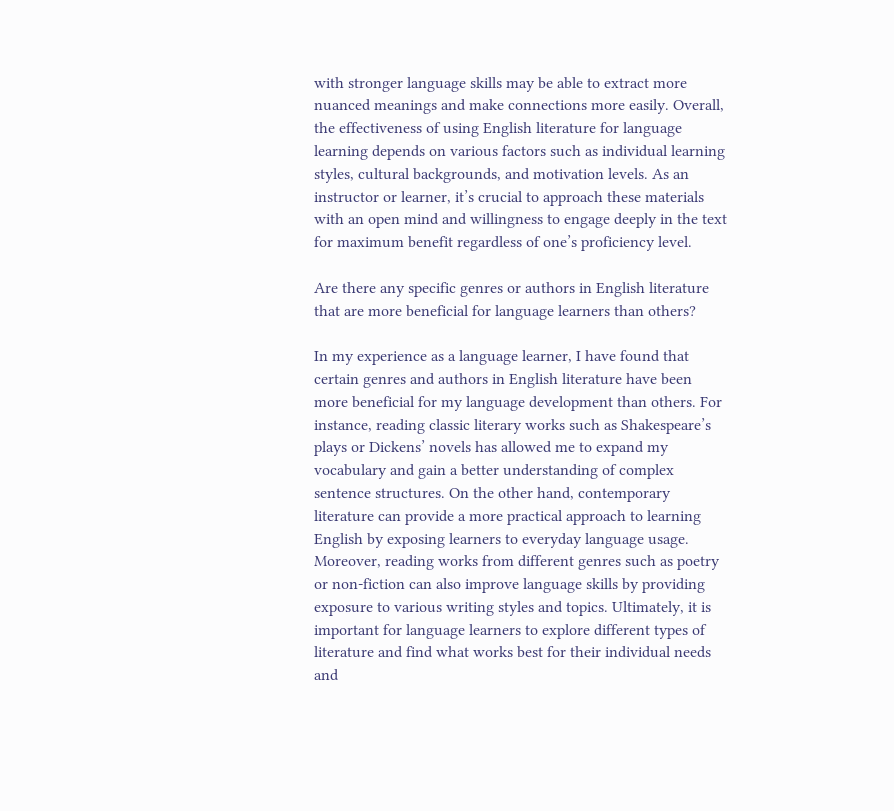with stronger language skills may be able to extract more nuanced meanings and make connections more easily. Overall, the effectiveness of using English literature for language learning depends on various factors such as individual learning styles, cultural backgrounds, and motivation levels. As an instructor or learner, it’s crucial to approach these materials with an open mind and willingness to engage deeply in the text for maximum benefit regardless of one’s proficiency level.

Are there any specific genres or authors in English literature that are more beneficial for language learners than others?

In my experience as a language learner, I have found that certain genres and authors in English literature have been more beneficial for my language development than others. For instance, reading classic literary works such as Shakespeare’s plays or Dickens’ novels has allowed me to expand my vocabulary and gain a better understanding of complex sentence structures. On the other hand, contemporary literature can provide a more practical approach to learning English by exposing learners to everyday language usage. Moreover, reading works from different genres such as poetry or non-fiction can also improve language skills by providing exposure to various writing styles and topics. Ultimately, it is important for language learners to explore different types of literature and find what works best for their individual needs and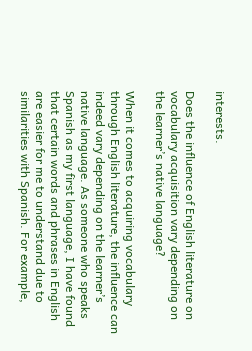interests.

Does the influence of English literature on vocabulary acquisition vary depending on the learner’s native language?

When it comes to acquiring vocabulary through English literature, the influence can indeed vary depending on the learner’s native language. As someone who speaks Spanish as my first language, I have found that certain words and phrases in English are easier for me to understand due to similarities with Spanish. For example,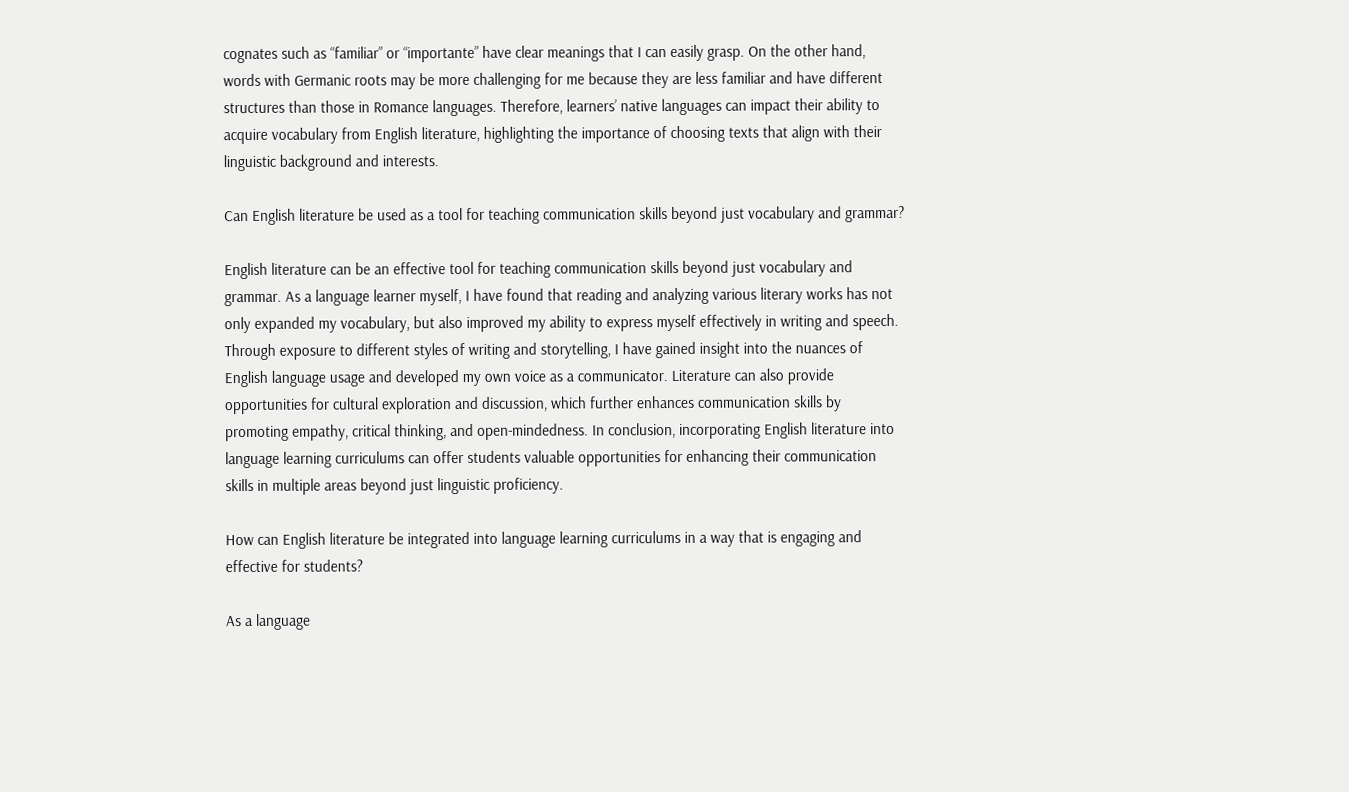cognates such as “familiar” or “importante” have clear meanings that I can easily grasp. On the other hand, words with Germanic roots may be more challenging for me because they are less familiar and have different structures than those in Romance languages. Therefore, learners’ native languages can impact their ability to acquire vocabulary from English literature, highlighting the importance of choosing texts that align with their linguistic background and interests.

Can English literature be used as a tool for teaching communication skills beyond just vocabulary and grammar?

English literature can be an effective tool for teaching communication skills beyond just vocabulary and grammar. As a language learner myself, I have found that reading and analyzing various literary works has not only expanded my vocabulary, but also improved my ability to express myself effectively in writing and speech. Through exposure to different styles of writing and storytelling, I have gained insight into the nuances of English language usage and developed my own voice as a communicator. Literature can also provide opportunities for cultural exploration and discussion, which further enhances communication skills by promoting empathy, critical thinking, and open-mindedness. In conclusion, incorporating English literature into language learning curriculums can offer students valuable opportunities for enhancing their communication skills in multiple areas beyond just linguistic proficiency.

How can English literature be integrated into language learning curriculums in a way that is engaging and effective for students?

As a language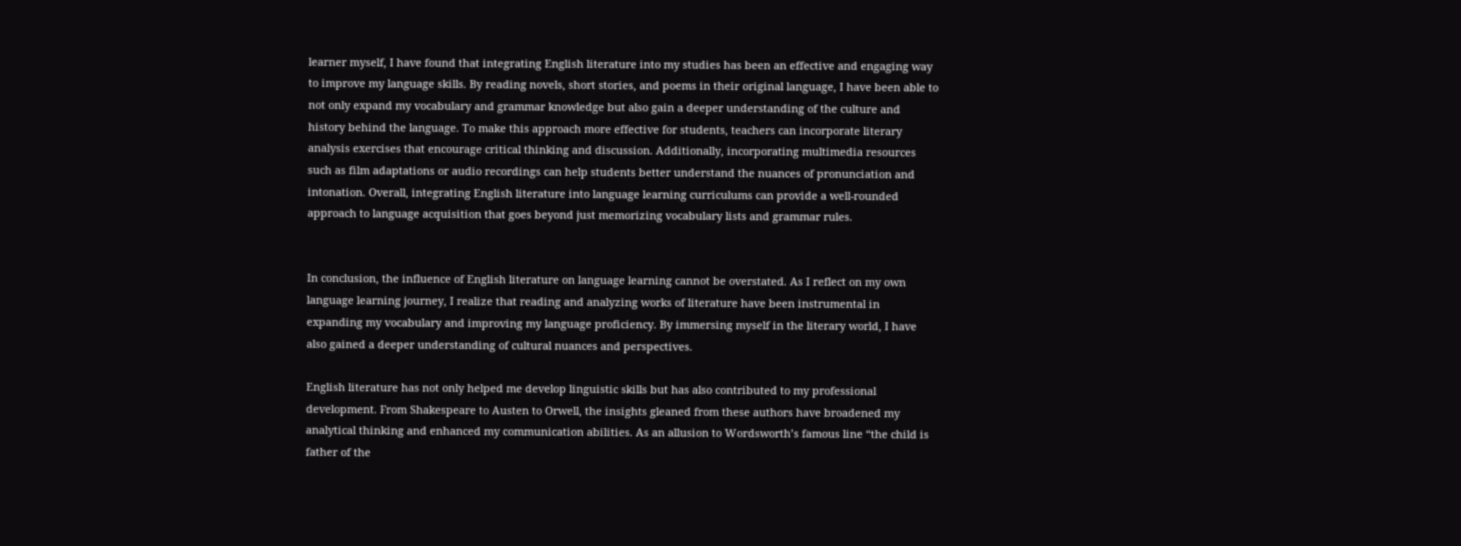learner myself, I have found that integrating English literature into my studies has been an effective and engaging way to improve my language skills. By reading novels, short stories, and poems in their original language, I have been able to not only expand my vocabulary and grammar knowledge but also gain a deeper understanding of the culture and history behind the language. To make this approach more effective for students, teachers can incorporate literary analysis exercises that encourage critical thinking and discussion. Additionally, incorporating multimedia resources such as film adaptations or audio recordings can help students better understand the nuances of pronunciation and intonation. Overall, integrating English literature into language learning curriculums can provide a well-rounded approach to language acquisition that goes beyond just memorizing vocabulary lists and grammar rules.


In conclusion, the influence of English literature on language learning cannot be overstated. As I reflect on my own language learning journey, I realize that reading and analyzing works of literature have been instrumental in expanding my vocabulary and improving my language proficiency. By immersing myself in the literary world, I have also gained a deeper understanding of cultural nuances and perspectives.

English literature has not only helped me develop linguistic skills but has also contributed to my professional development. From Shakespeare to Austen to Orwell, the insights gleaned from these authors have broadened my analytical thinking and enhanced my communication abilities. As an allusion to Wordsworth’s famous line “the child is father of the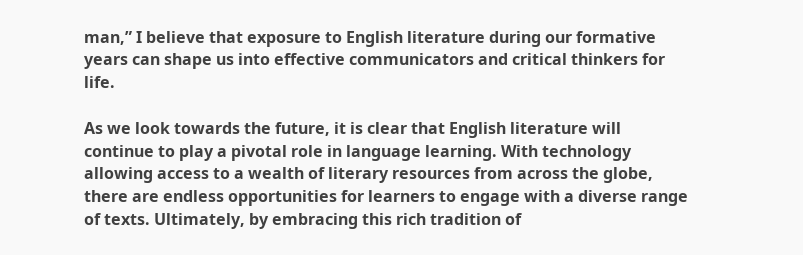man,” I believe that exposure to English literature during our formative years can shape us into effective communicators and critical thinkers for life.

As we look towards the future, it is clear that English literature will continue to play a pivotal role in language learning. With technology allowing access to a wealth of literary resources from across the globe, there are endless opportunities for learners to engage with a diverse range of texts. Ultimately, by embracing this rich tradition of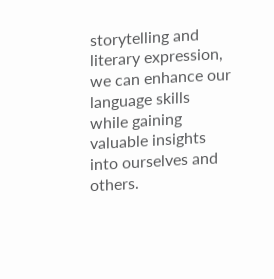storytelling and literary expression, we can enhance our language skills while gaining valuable insights into ourselves and others.